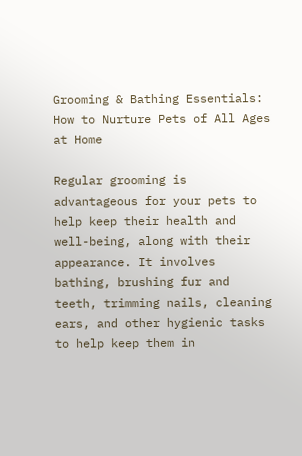Grooming & Bathing Essentials: How to Nurture Pets of All Ages at Home

Regular grooming is advantageous for your pets to help keep their health and well-being, along with their appearance. It involves bathing, brushing fur and teeth, trimming nails, cleaning ears, and other hygienic tasks to help keep them in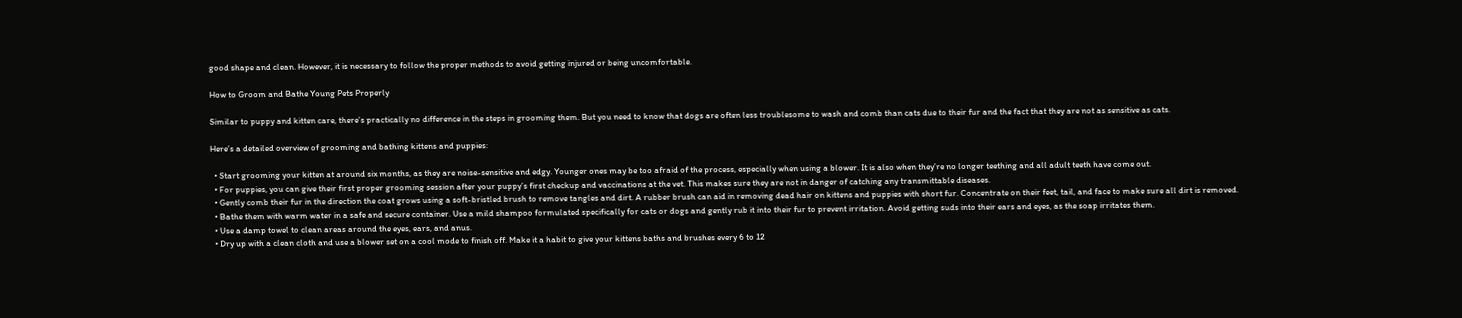good shape and clean. However, it is necessary to follow the proper methods to avoid getting injured or being uncomfortable.

How to Groom and Bathe Young Pets Properly

Similar to puppy and kitten care, there’s practically no difference in the steps in grooming them. But you need to know that dogs are often less troublesome to wash and comb than cats due to their fur and the fact that they are not as sensitive as cats.

Here’s a detailed overview of grooming and bathing kittens and puppies:

  • Start grooming your kitten at around six months, as they are noise-sensitive and edgy. Younger ones may be too afraid of the process, especially when using a blower. It is also when they’re no longer teething and all adult teeth have come out.
  • For puppies, you can give their first proper grooming session after your puppy’s first checkup and vaccinations at the vet. This makes sure they are not in danger of catching any transmittable diseases.
  • Gently comb their fur in the direction the coat grows using a soft-bristled brush to remove tangles and dirt. A rubber brush can aid in removing dead hair on kittens and puppies with short fur. Concentrate on their feet, tail, and face to make sure all dirt is removed.
  • Bathe them with warm water in a safe and secure container. Use a mild shampoo formulated specifically for cats or dogs and gently rub it into their fur to prevent irritation. Avoid getting suds into their ears and eyes, as the soap irritates them.
  • Use a damp towel to clean areas around the eyes, ears, and anus.
  • Dry up with a clean cloth and use a blower set on a cool mode to finish off. Make it a habit to give your kittens baths and brushes every 6 to 12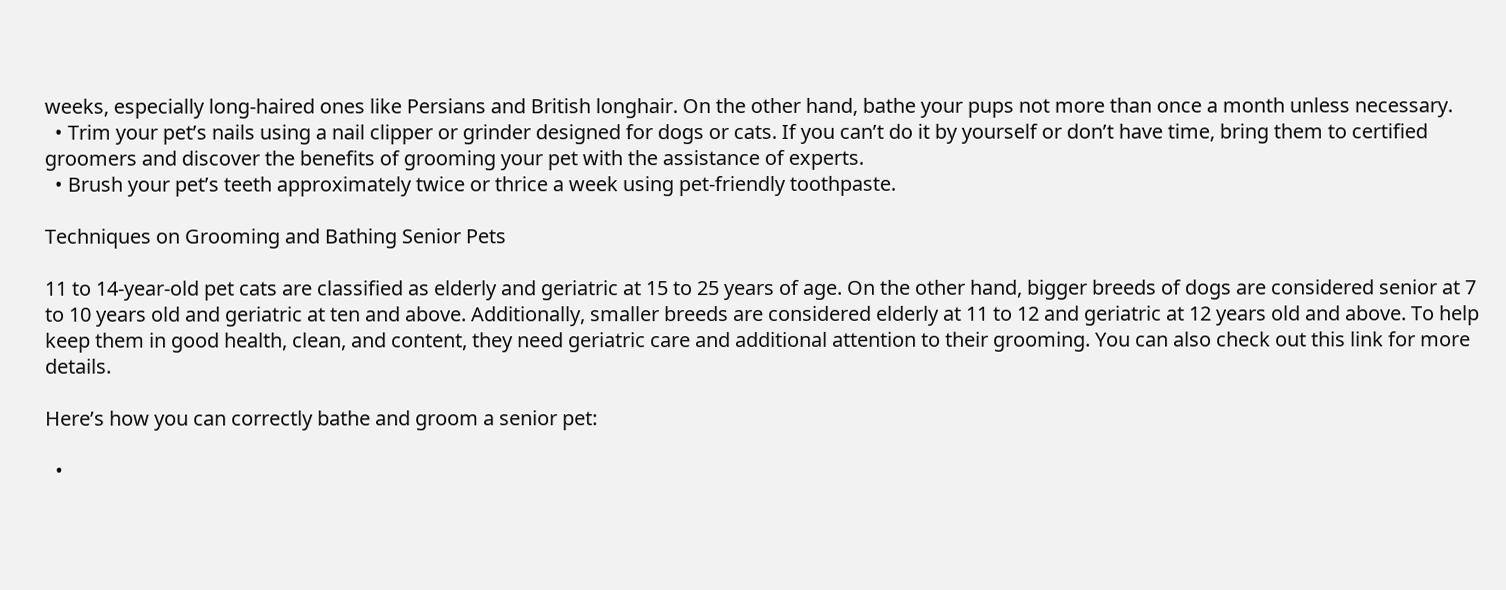weeks, especially long-haired ones like Persians and British longhair. On the other hand, bathe your pups not more than once a month unless necessary.
  • Trim your pet’s nails using a nail clipper or grinder designed for dogs or cats. If you can’t do it by yourself or don’t have time, bring them to certified groomers and discover the benefits of grooming your pet with the assistance of experts.
  • Brush your pet’s teeth approximately twice or thrice a week using pet-friendly toothpaste.

Techniques on Grooming and Bathing Senior Pets

11 to 14-year-old pet cats are classified as elderly and geriatric at 15 to 25 years of age. On the other hand, bigger breeds of dogs are considered senior at 7 to 10 years old and geriatric at ten and above. Additionally, smaller breeds are considered elderly at 11 to 12 and geriatric at 12 years old and above. To help keep them in good health, clean, and content, they need geriatric care and additional attention to their grooming. You can also check out this link for more details.

Here’s how you can correctly bathe and groom a senior pet:

  •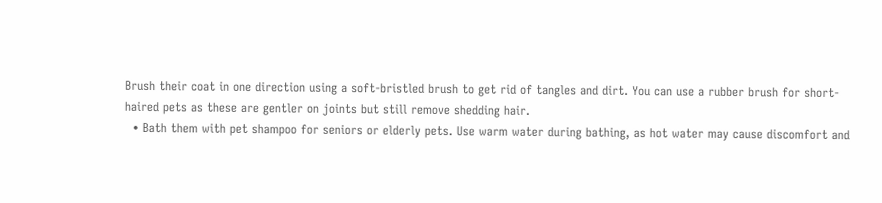Brush their coat in one direction using a soft-bristled brush to get rid of tangles and dirt. You can use a rubber brush for short-haired pets as these are gentler on joints but still remove shedding hair.
  • Bath them with pet shampoo for seniors or elderly pets. Use warm water during bathing, as hot water may cause discomfort and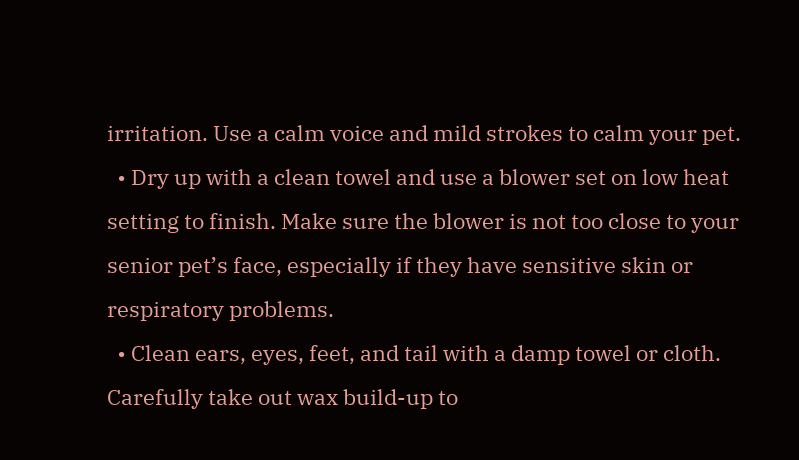irritation. Use a calm voice and mild strokes to calm your pet.
  • Dry up with a clean towel and use a blower set on low heat setting to finish. Make sure the blower is not too close to your senior pet’s face, especially if they have sensitive skin or respiratory problems.
  • Clean ears, eyes, feet, and tail with a damp towel or cloth. Carefully take out wax build-up to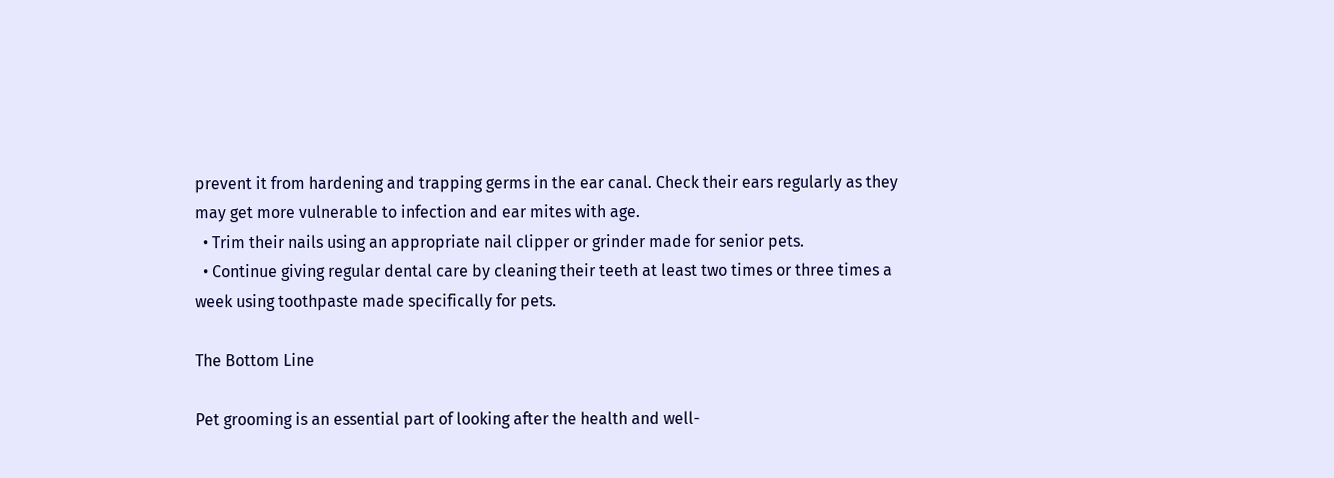prevent it from hardening and trapping germs in the ear canal. Check their ears regularly as they may get more vulnerable to infection and ear mites with age.
  • Trim their nails using an appropriate nail clipper or grinder made for senior pets.
  • Continue giving regular dental care by cleaning their teeth at least two times or three times a week using toothpaste made specifically for pets.

The Bottom Line

Pet grooming is an essential part of looking after the health and well-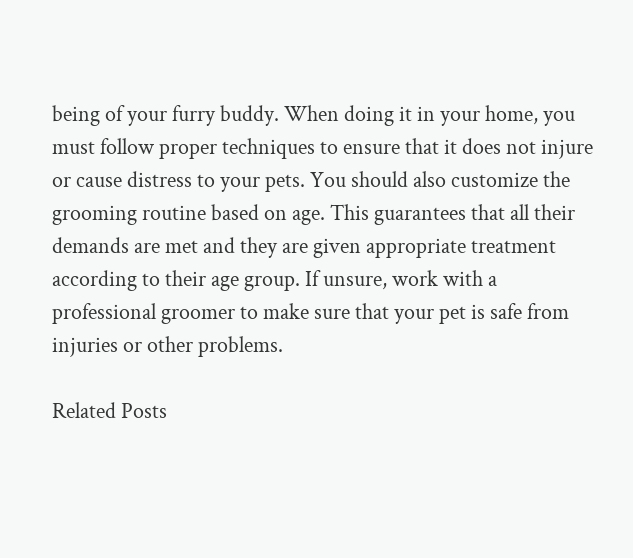being of your furry buddy. When doing it in your home, you must follow proper techniques to ensure that it does not injure or cause distress to your pets. You should also customize the grooming routine based on age. This guarantees that all their demands are met and they are given appropriate treatment according to their age group. If unsure, work with a professional groomer to make sure that your pet is safe from injuries or other problems.

Related Posts